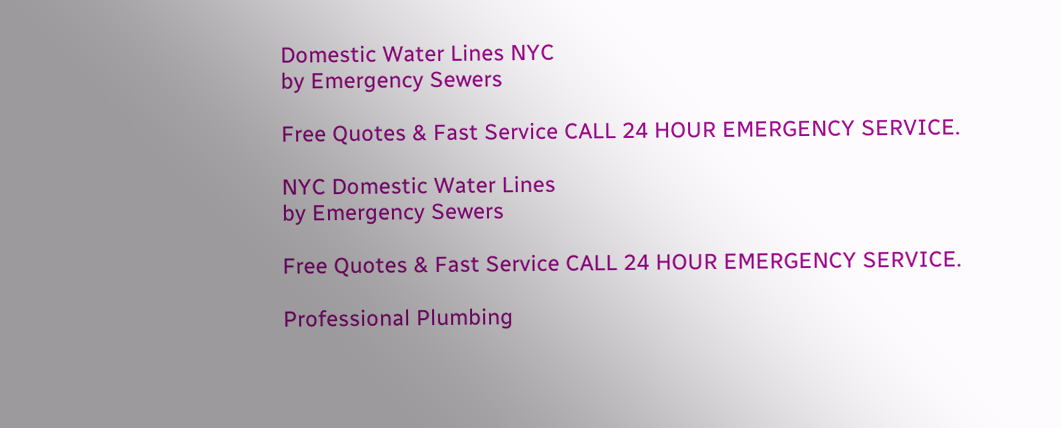Domestic Water Lines NYC
by Emergency Sewers

Free Quotes & Fast Service CALL 24 HOUR EMERGENCY SERVICE.

NYC Domestic Water Lines
by Emergency Sewers

Free Quotes & Fast Service CALL 24 HOUR EMERGENCY SERVICE.

Professional Plumbing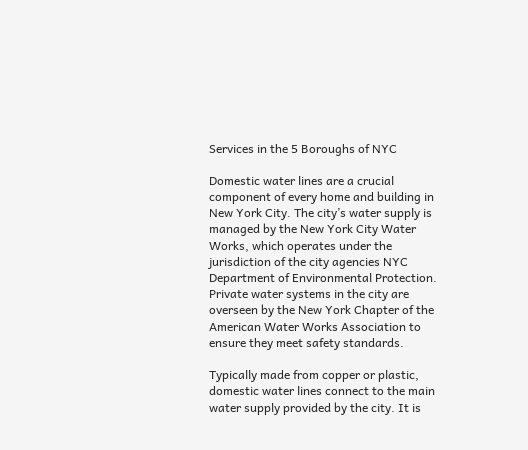Services in the 5 Boroughs of NYC

Domestic water lines are a crucial component of every home and building in New York City. The city’s water supply is managed by the New York City Water Works, which operates under the jurisdiction of the city agencies NYC Department of Environmental Protection. Private water systems in the city are overseen by the New York Chapter of the American Water Works Association to ensure they meet safety standards.

Typically made from copper or plastic, domestic water lines connect to the main water supply provided by the city. It is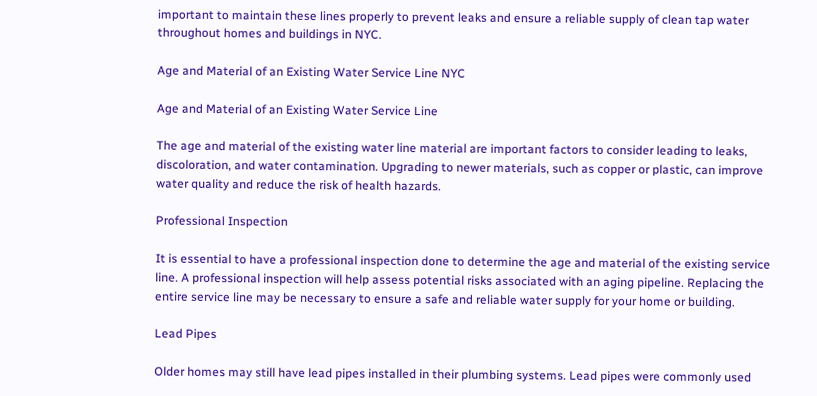important to maintain these lines properly to prevent leaks and ensure a reliable supply of clean tap water throughout homes and buildings in NYC.

Age and Material of an Existing Water Service Line NYC

Age and Material of an Existing Water Service Line

The age and material of the existing water line material are important factors to consider leading to leaks, discoloration, and water contamination. Upgrading to newer materials, such as copper or plastic, can improve water quality and reduce the risk of health hazards.

Professional Inspection

It is essential to have a professional inspection done to determine the age and material of the existing service line. A professional inspection will help assess potential risks associated with an aging pipeline. Replacing the entire service line may be necessary to ensure a safe and reliable water supply for your home or building.

Lead Pipes

Older homes may still have lead pipes installed in their plumbing systems. Lead pipes were commonly used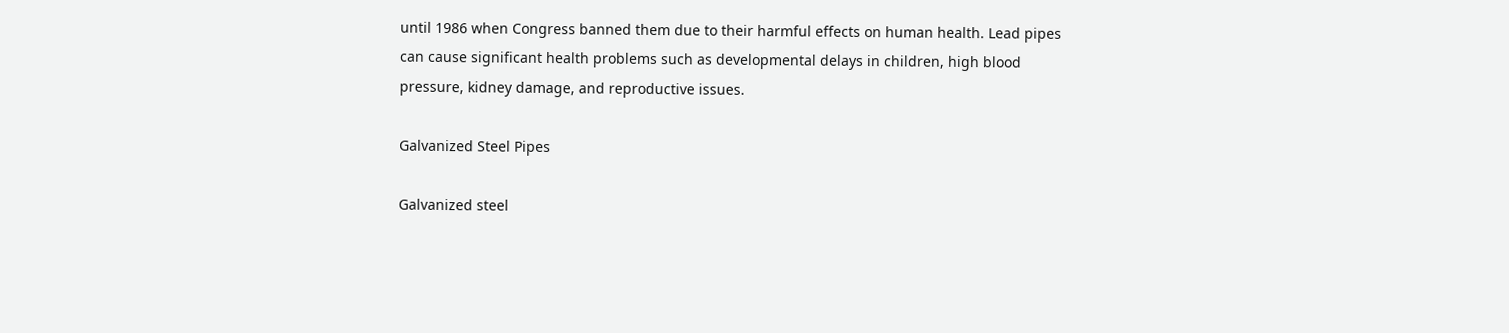until 1986 when Congress banned them due to their harmful effects on human health. Lead pipes can cause significant health problems such as developmental delays in children, high blood pressure, kidney damage, and reproductive issues.

Galvanized Steel Pipes

Galvanized steel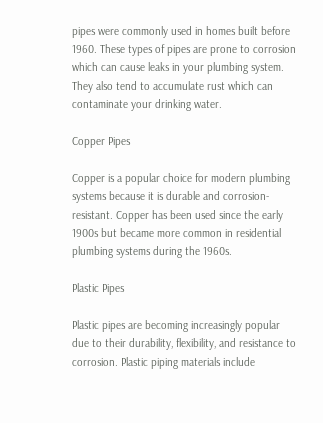pipes were commonly used in homes built before 1960. These types of pipes are prone to corrosion which can cause leaks in your plumbing system. They also tend to accumulate rust which can contaminate your drinking water.

Copper Pipes

Copper is a popular choice for modern plumbing systems because it is durable and corrosion-resistant. Copper has been used since the early 1900s but became more common in residential plumbing systems during the 1960s.

Plastic Pipes

Plastic pipes are becoming increasingly popular due to their durability, flexibility, and resistance to corrosion. Plastic piping materials include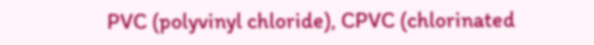PVC (polyvinyl chloride), CPVC (chlorinated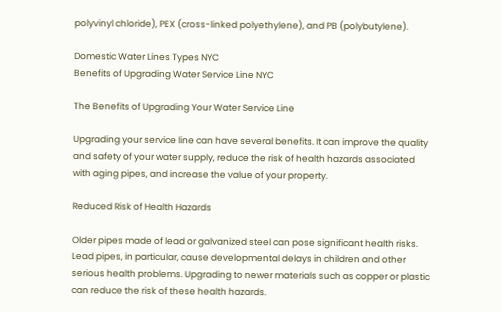polyvinyl chloride), PEX (cross-linked polyethylene), and PB (polybutylene).

Domestic Water Lines Types NYC
Benefits of Upgrading Water Service Line NYC

The Benefits of Upgrading Your Water Service Line

Upgrading your service line can have several benefits. It can improve the quality and safety of your water supply, reduce the risk of health hazards associated with aging pipes, and increase the value of your property.

Reduced Risk of Health Hazards

Older pipes made of lead or galvanized steel can pose significant health risks. Lead pipes, in particular, cause developmental delays in children and other serious health problems. Upgrading to newer materials such as copper or plastic can reduce the risk of these health hazards.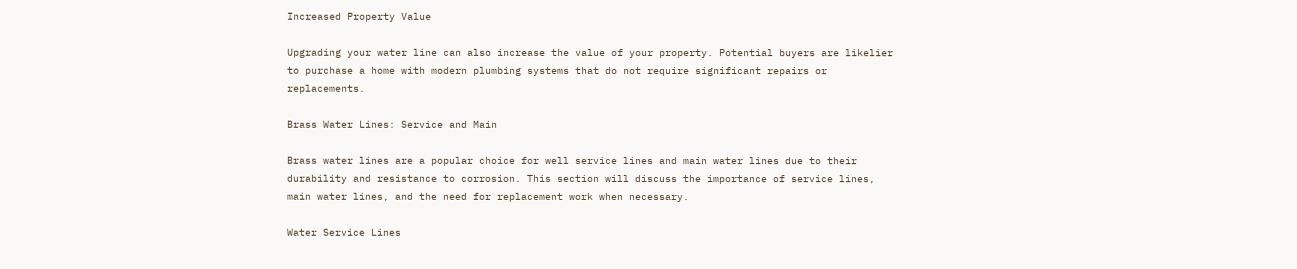Increased Property Value

Upgrading your water line can also increase the value of your property. Potential buyers are likelier to purchase a home with modern plumbing systems that do not require significant repairs or replacements.

Brass Water Lines: Service and Main

Brass water lines are a popular choice for well service lines and main water lines due to their durability and resistance to corrosion. This section will discuss the importance of service lines, main water lines, and the need for replacement work when necessary.

Water Service Lines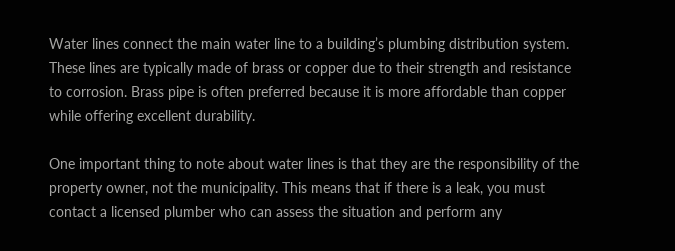Water lines connect the main water line to a building’s plumbing distribution system. These lines are typically made of brass or copper due to their strength and resistance to corrosion. Brass pipe is often preferred because it is more affordable than copper while offering excellent durability.

One important thing to note about water lines is that they are the responsibility of the property owner, not the municipality. This means that if there is a leak, you must contact a licensed plumber who can assess the situation and perform any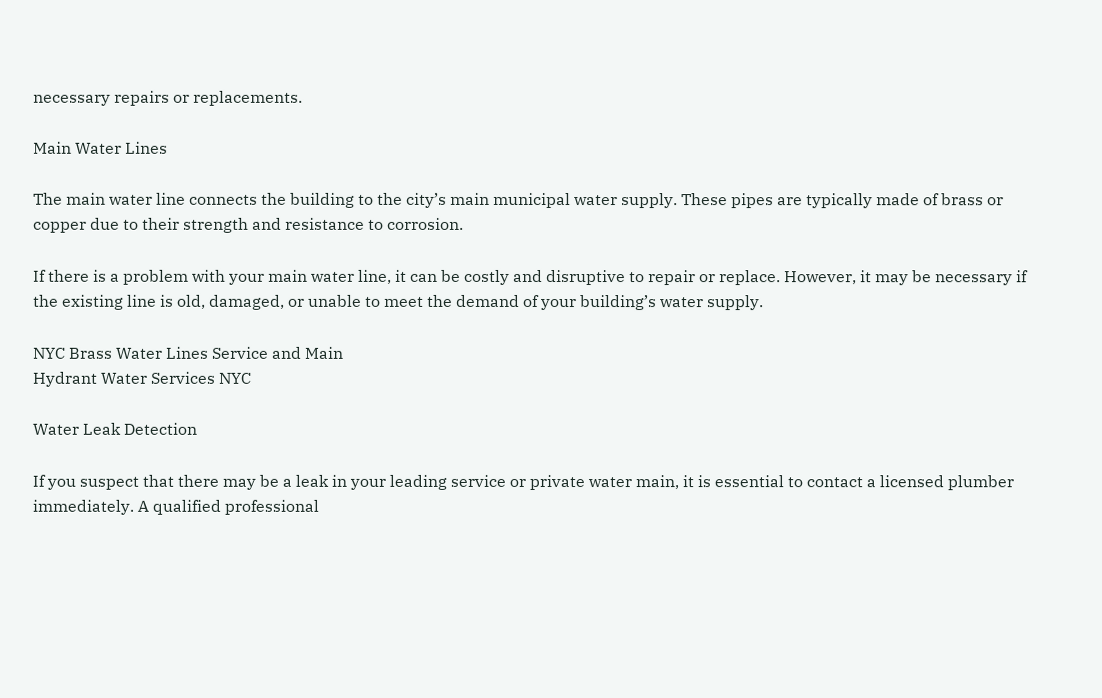necessary repairs or replacements.

Main Water Lines

The main water line connects the building to the city’s main municipal water supply. These pipes are typically made of brass or copper due to their strength and resistance to corrosion.

If there is a problem with your main water line, it can be costly and disruptive to repair or replace. However, it may be necessary if the existing line is old, damaged, or unable to meet the demand of your building’s water supply.

NYC Brass Water Lines Service and Main
Hydrant Water Services NYC

Water Leak Detection

If you suspect that there may be a leak in your leading service or private water main, it is essential to contact a licensed plumber immediately. A qualified professional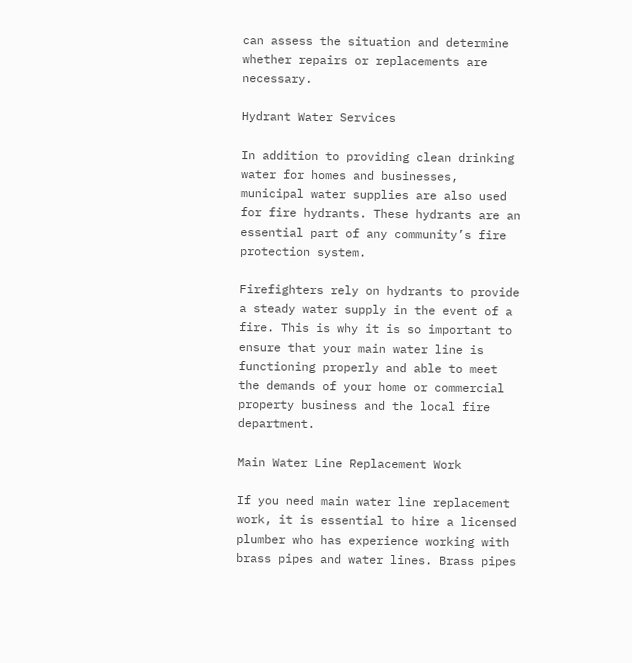can assess the situation and determine whether repairs or replacements are necessary.

Hydrant Water Services

In addition to providing clean drinking water for homes and businesses, municipal water supplies are also used for fire hydrants. These hydrants are an essential part of any community’s fire protection system.

Firefighters rely on hydrants to provide a steady water supply in the event of a fire. This is why it is so important to ensure that your main water line is functioning properly and able to meet the demands of your home or commercial property business and the local fire department.

Main Water Line Replacement Work

If you need main water line replacement work, it is essential to hire a licensed plumber who has experience working with brass pipes and water lines. Brass pipes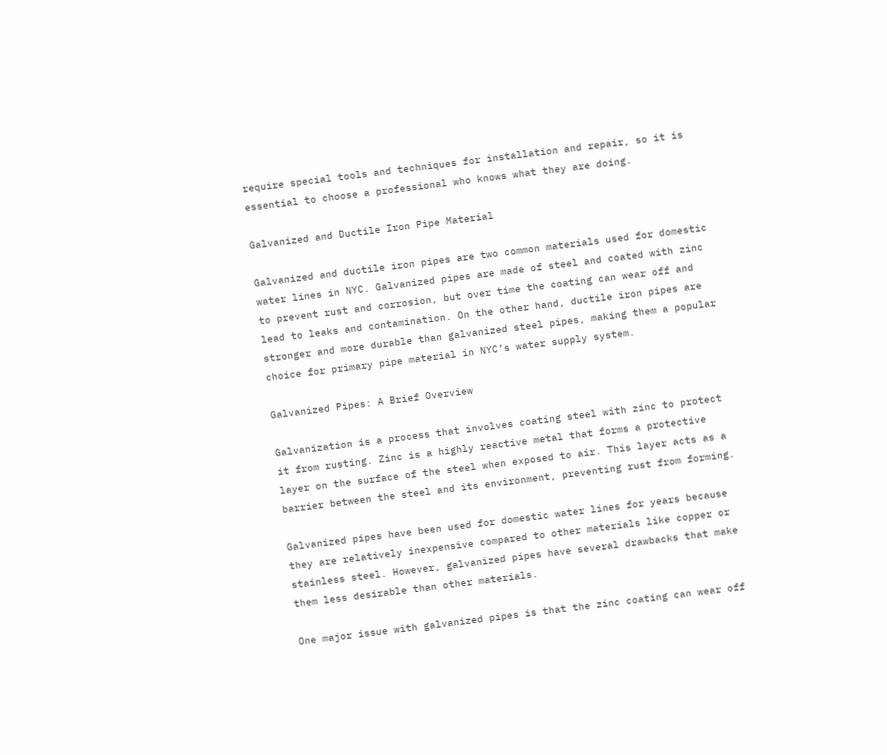require special tools and techniques for installation and repair, so it is essential to choose a professional who knows what they are doing.

Galvanized and Ductile Iron Pipe Material

Galvanized and ductile iron pipes are two common materials used for domestic water lines in NYC. Galvanized pipes are made of steel and coated with zinc to prevent rust and corrosion, but over time the coating can wear off and lead to leaks and contamination. On the other hand, ductile iron pipes are stronger and more durable than galvanized steel pipes, making them a popular choice for primary pipe material in NYC’s water supply system.

Galvanized Pipes: A Brief Overview

Galvanization is a process that involves coating steel with zinc to protect it from rusting. Zinc is a highly reactive metal that forms a protective layer on the surface of the steel when exposed to air. This layer acts as a barrier between the steel and its environment, preventing rust from forming.

Galvanized pipes have been used for domestic water lines for years because they are relatively inexpensive compared to other materials like copper or stainless steel. However, galvanized pipes have several drawbacks that make them less desirable than other materials.

One major issue with galvanized pipes is that the zinc coating can wear off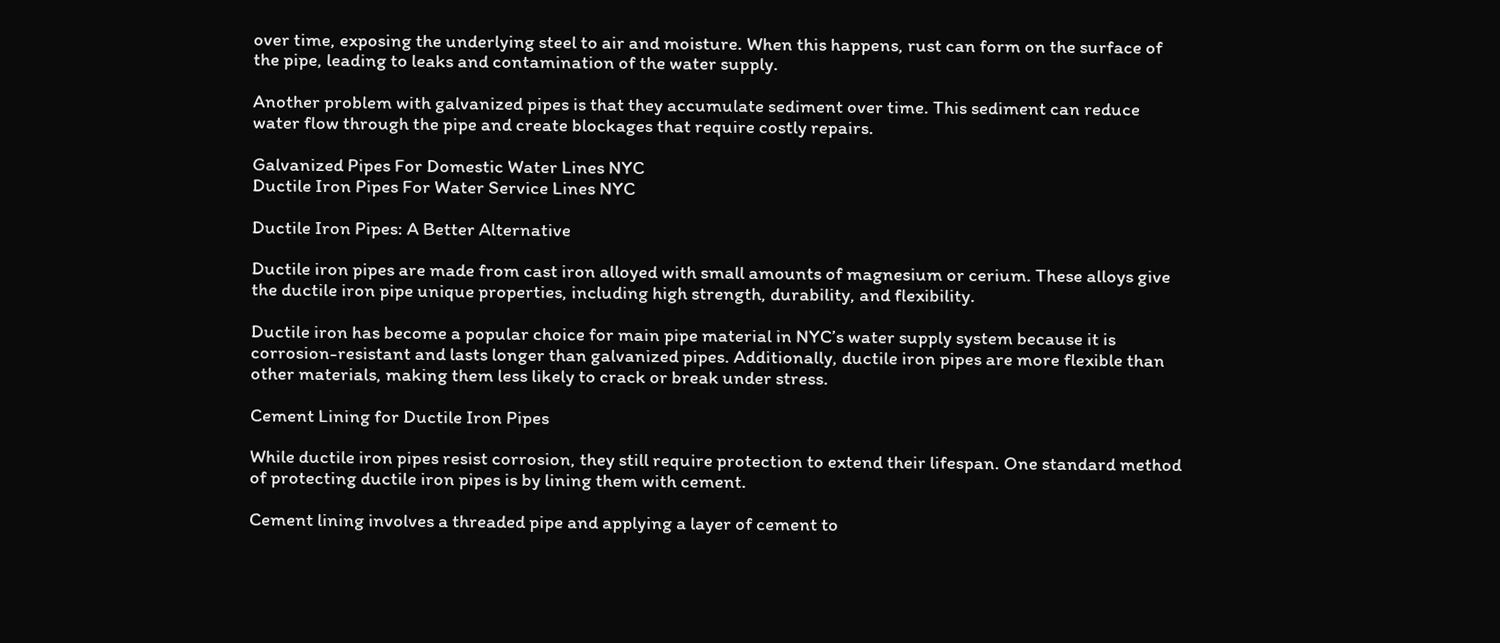over time, exposing the underlying steel to air and moisture. When this happens, rust can form on the surface of the pipe, leading to leaks and contamination of the water supply.

Another problem with galvanized pipes is that they accumulate sediment over time. This sediment can reduce water flow through the pipe and create blockages that require costly repairs.

Galvanized Pipes For Domestic Water Lines NYC
Ductile Iron Pipes For Water Service Lines NYC

Ductile Iron Pipes: A Better Alternative

Ductile iron pipes are made from cast iron alloyed with small amounts of magnesium or cerium. These alloys give the ductile iron pipe unique properties, including high strength, durability, and flexibility.

Ductile iron has become a popular choice for main pipe material in NYC’s water supply system because it is corrosion-resistant and lasts longer than galvanized pipes. Additionally, ductile iron pipes are more flexible than other materials, making them less likely to crack or break under stress.

Cement Lining for Ductile Iron Pipes

While ductile iron pipes resist corrosion, they still require protection to extend their lifespan. One standard method of protecting ductile iron pipes is by lining them with cement.

Cement lining involves a threaded pipe and applying a layer of cement to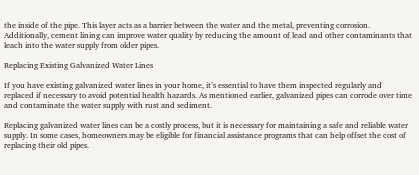the inside of the pipe. This layer acts as a barrier between the water and the metal, preventing corrosion. Additionally, cement lining can improve water quality by reducing the amount of lead and other contaminants that leach into the water supply from older pipes.

Replacing Existing Galvanized Water Lines

If you have existing galvanized water lines in your home, it’s essential to have them inspected regularly and replaced if necessary to avoid potential health hazards. As mentioned earlier, galvanized pipes can corrode over time and contaminate the water supply with rust and sediment.

Replacing galvanized water lines can be a costly process, but it is necessary for maintaining a safe and reliable water supply. In some cases, homeowners may be eligible for financial assistance programs that can help offset the cost of replacing their old pipes.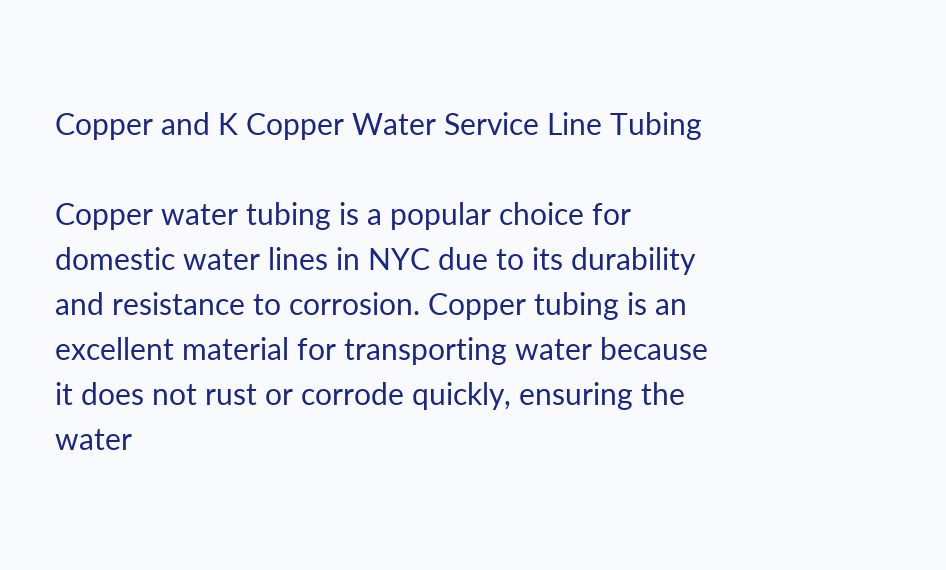Copper and K Copper Water Service Line Tubing

Copper water tubing is a popular choice for domestic water lines in NYC due to its durability and resistance to corrosion. Copper tubing is an excellent material for transporting water because it does not rust or corrode quickly, ensuring the water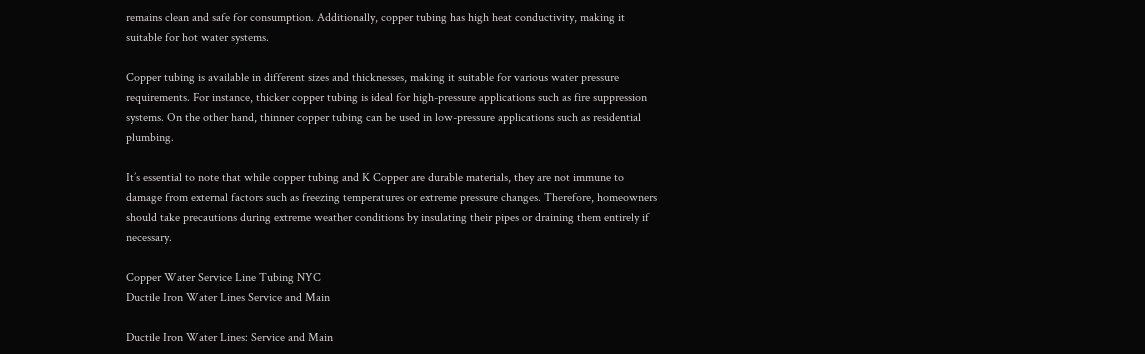remains clean and safe for consumption. Additionally, copper tubing has high heat conductivity, making it suitable for hot water systems.

Copper tubing is available in different sizes and thicknesses, making it suitable for various water pressure requirements. For instance, thicker copper tubing is ideal for high-pressure applications such as fire suppression systems. On the other hand, thinner copper tubing can be used in low-pressure applications such as residential plumbing.

It’s essential to note that while copper tubing and K Copper are durable materials, they are not immune to damage from external factors such as freezing temperatures or extreme pressure changes. Therefore, homeowners should take precautions during extreme weather conditions by insulating their pipes or draining them entirely if necessary.

Copper Water Service Line Tubing NYC
Ductile Iron Water Lines Service and Main

Ductile Iron Water Lines: Service and Main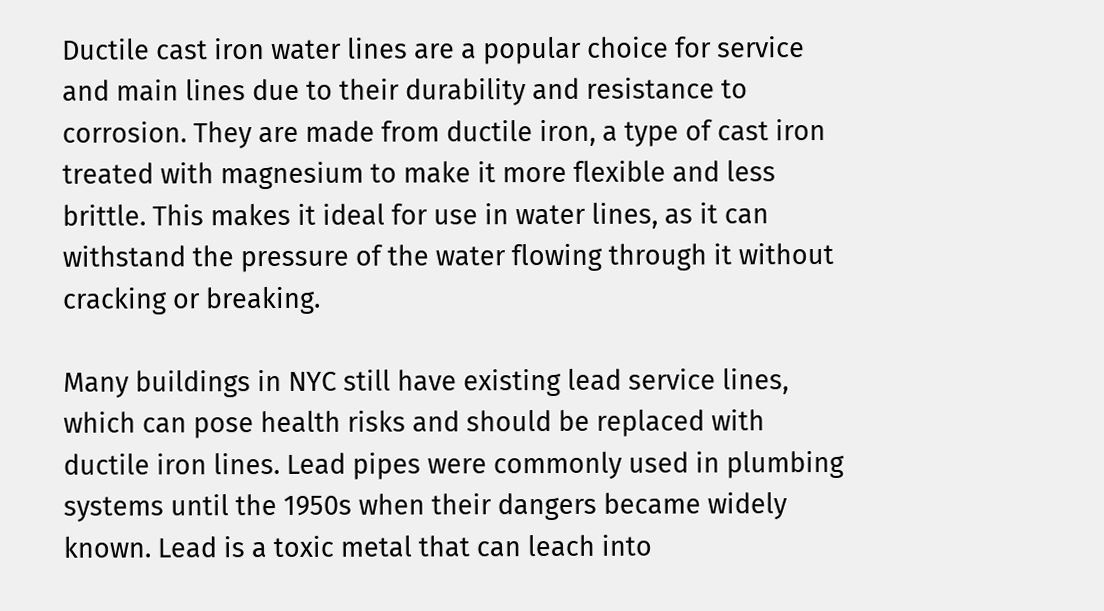Ductile cast iron water lines are a popular choice for service and main lines due to their durability and resistance to corrosion. They are made from ductile iron, a type of cast iron treated with magnesium to make it more flexible and less brittle. This makes it ideal for use in water lines, as it can withstand the pressure of the water flowing through it without cracking or breaking.

Many buildings in NYC still have existing lead service lines, which can pose health risks and should be replaced with ductile iron lines. Lead pipes were commonly used in plumbing systems until the 1950s when their dangers became widely known. Lead is a toxic metal that can leach into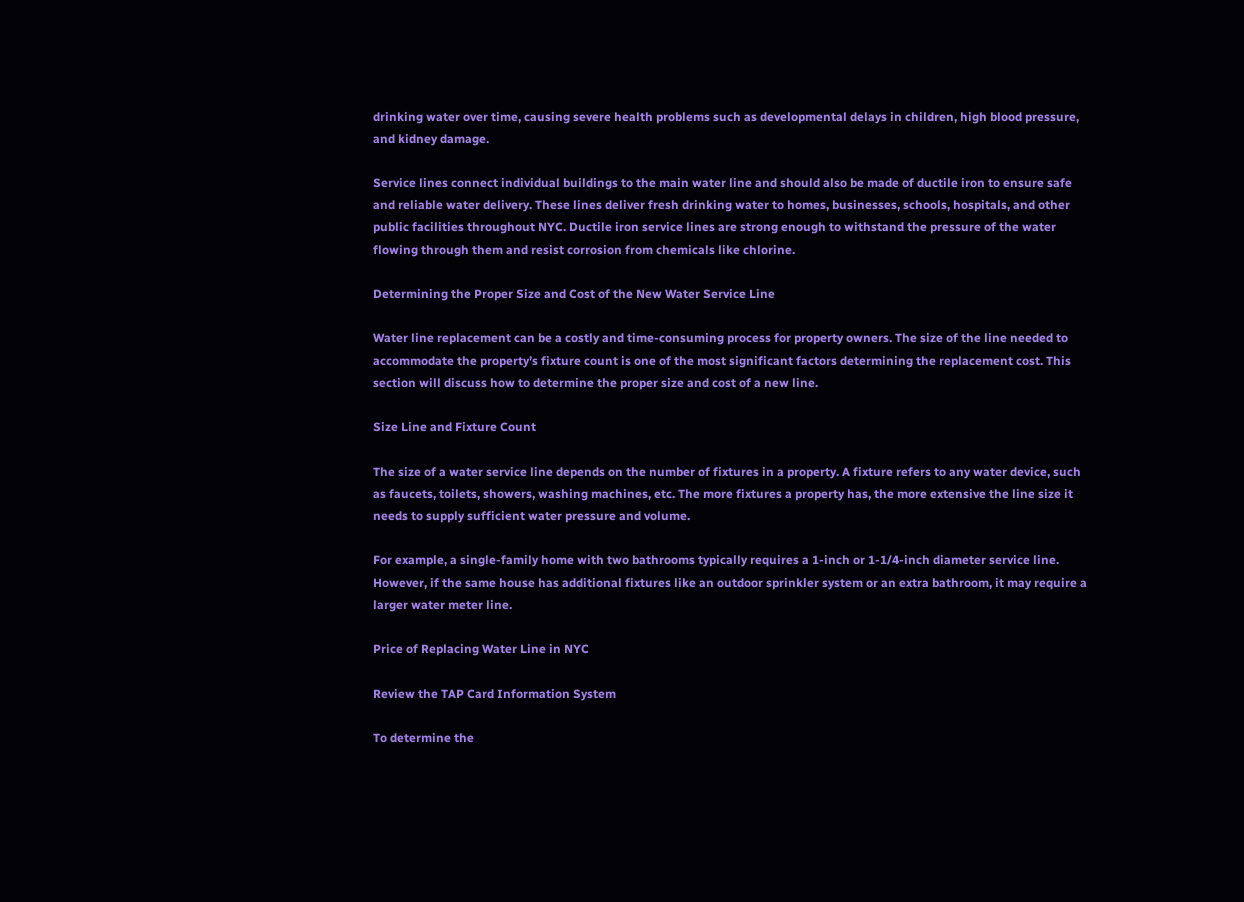drinking water over time, causing severe health problems such as developmental delays in children, high blood pressure, and kidney damage.

Service lines connect individual buildings to the main water line and should also be made of ductile iron to ensure safe and reliable water delivery. These lines deliver fresh drinking water to homes, businesses, schools, hospitals, and other public facilities throughout NYC. Ductile iron service lines are strong enough to withstand the pressure of the water flowing through them and resist corrosion from chemicals like chlorine.

Determining the Proper Size and Cost of the New Water Service Line

Water line replacement can be a costly and time-consuming process for property owners. The size of the line needed to accommodate the property’s fixture count is one of the most significant factors determining the replacement cost. This section will discuss how to determine the proper size and cost of a new line.

Size Line and Fixture Count

The size of a water service line depends on the number of fixtures in a property. A fixture refers to any water device, such as faucets, toilets, showers, washing machines, etc. The more fixtures a property has, the more extensive the line size it needs to supply sufficient water pressure and volume.

For example, a single-family home with two bathrooms typically requires a 1-inch or 1-1/4-inch diameter service line. However, if the same house has additional fixtures like an outdoor sprinkler system or an extra bathroom, it may require a larger water meter line.

Price of Replacing Water Line in NYC

Review the TAP Card Information System

To determine the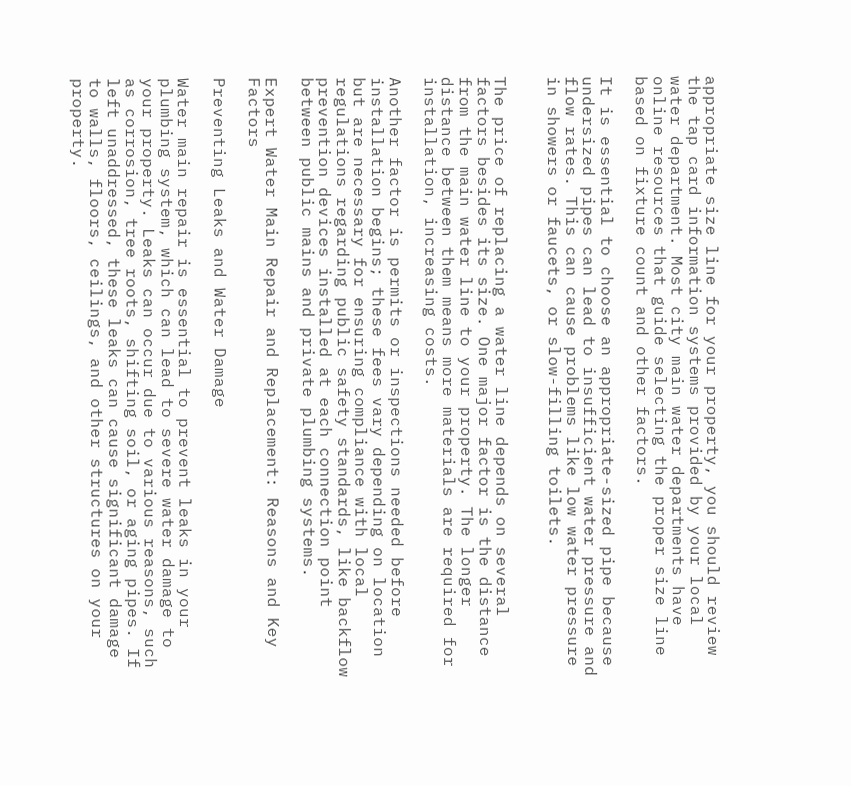appropriate size line for your property, you should review the tap card information systems provided by your local water department. Most city main water departments have online resources that guide selecting the proper size line based on fixture count and other factors.

It is essential to choose an appropriate-sized pipe because undersized pipes can lead to insufficient water pressure and flow rates. This can cause problems like low water pressure in showers or faucets, or slow-filling toilets.


The price of replacing a water line depends on several factors besides its size. One major factor is the distance from the main water line to your property. The longer distance between them means more materials are required for installation, increasing costs.

Another factor is permits or inspections needed before installation begins; these fees vary depending on location but are necessary for ensuring compliance with local regulations regarding public safety standards, like backflow prevention devices installed at each connection point between public mains and private plumbing systems.

Expert Water Main Repair and Replacement: Reasons and Key Factors

Preventing Leaks and Water Damage

Water main repair is essential to prevent leaks in your plumbing system, which can lead to severe water damage to your property. Leaks can occur due to various reasons, such as corrosion, tree roots, shifting soil, or aging pipes. If left unaddressed, these leaks can cause significant damage to walls, floors, ceilings, and other structures on your property.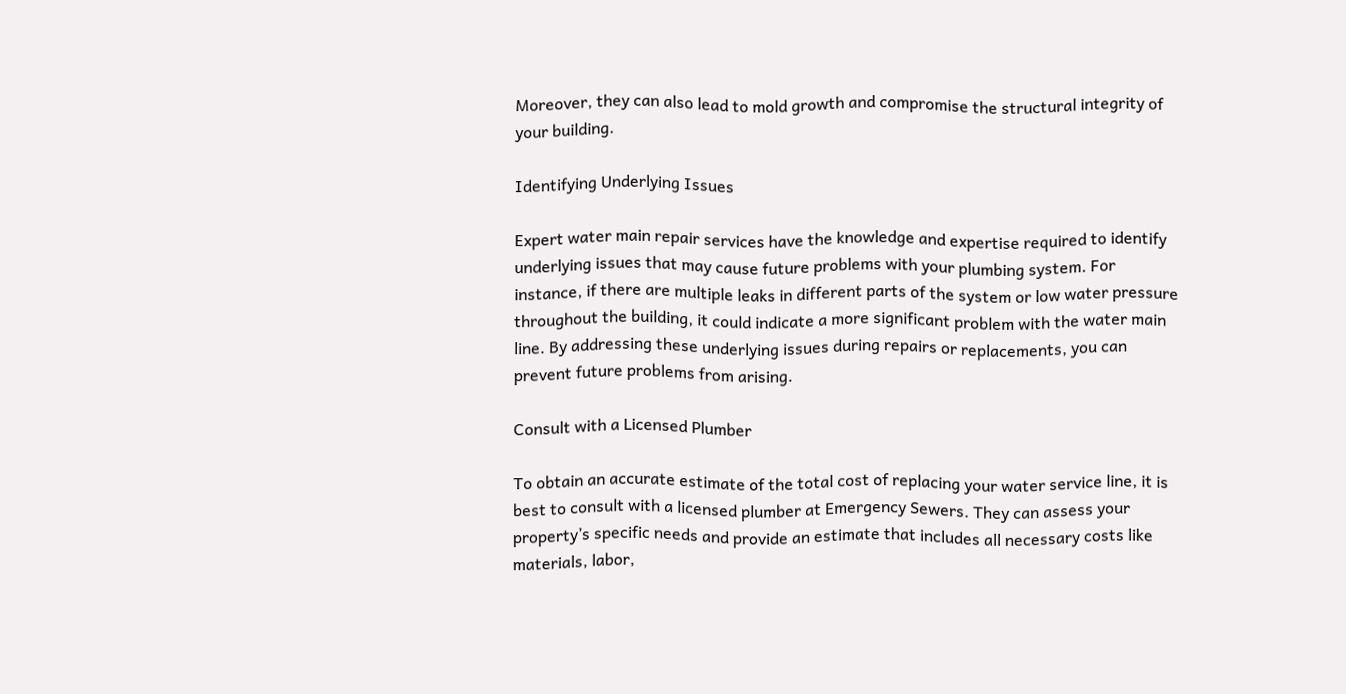Moreover, they can also lead to mold growth and compromise the structural integrity of your building.

Identifying Underlying Issues

Expert water main repair services have the knowledge and expertise required to identify underlying issues that may cause future problems with your plumbing system. For instance, if there are multiple leaks in different parts of the system or low water pressure throughout the building, it could indicate a more significant problem with the water main line. By addressing these underlying issues during repairs or replacements, you can prevent future problems from arising.

Consult with a Licensed Plumber

To obtain an accurate estimate of the total cost of replacing your water service line, it is best to consult with a licensed plumber at Emergency Sewers. They can assess your property’s specific needs and provide an estimate that includes all necessary costs like materials, labor,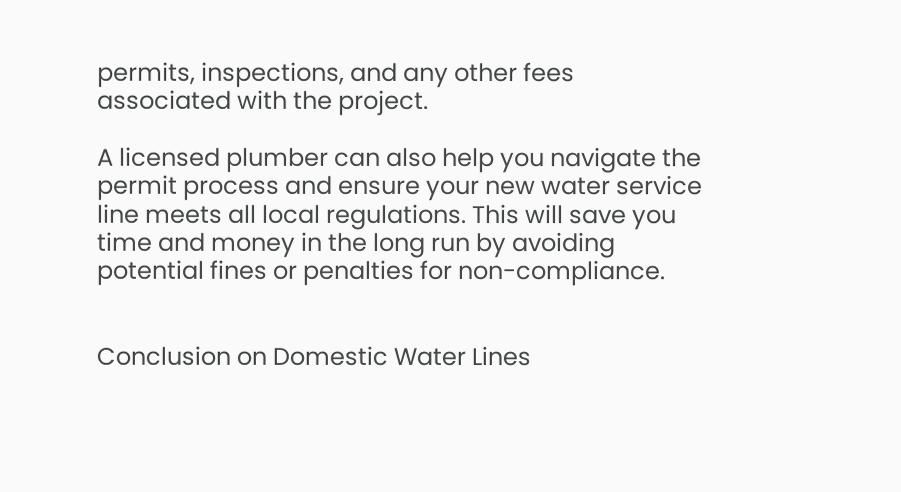permits, inspections, and any other fees associated with the project.

A licensed plumber can also help you navigate the permit process and ensure your new water service line meets all local regulations. This will save you time and money in the long run by avoiding potential fines or penalties for non-compliance.


Conclusion on Domestic Water Lines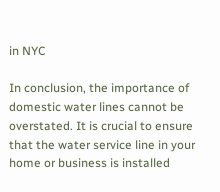in NYC

In conclusion, the importance of domestic water lines cannot be overstated. It is crucial to ensure that the water service line in your home or business is installed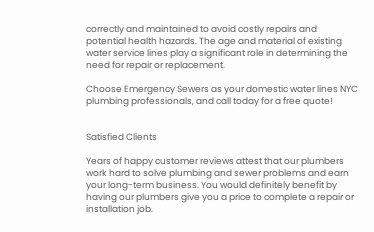correctly and maintained to avoid costly repairs and potential health hazards. The age and material of existing water service lines play a significant role in determining the need for repair or replacement.

Choose Emergency Sewers as your domestic water lines NYC plumbing professionals, and call today for a free quote!


Satisfied Clients

Years of happy customer reviews attest that our plumbers work hard to solve plumbing and sewer problems and earn your long-term business. You would definitely benefit by having our plumbers give you a price to complete a repair or installation job.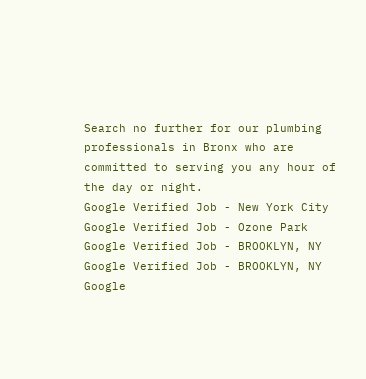Search no further for our plumbing professionals in Bronx who are committed to serving you any hour of the day or night.
Google Verified Job - New York City
Google Verified Job - Ozone Park
Google Verified Job - BROOKLYN, NY
Google Verified Job - BROOKLYN, NY
Google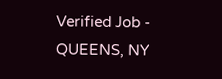Verified Job - QUEENS, NY